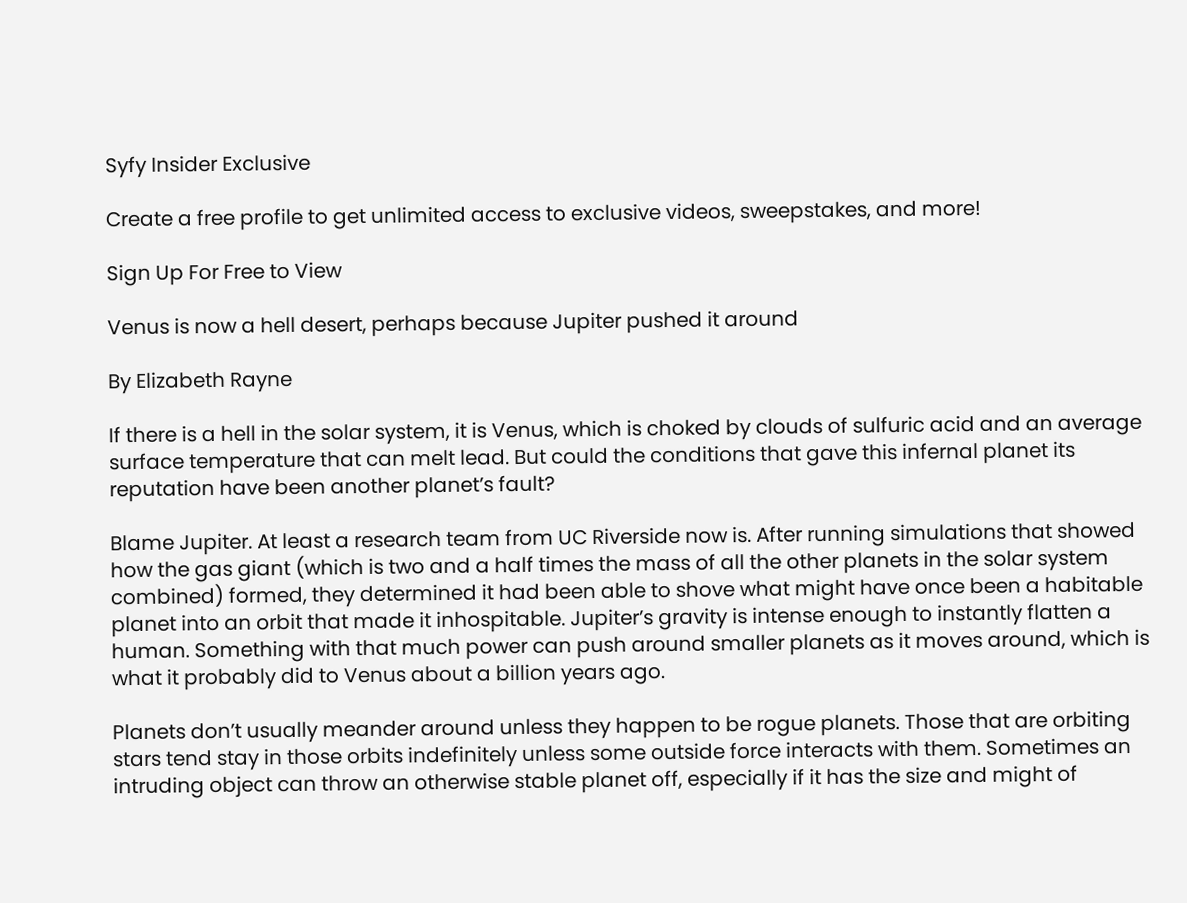Syfy Insider Exclusive

Create a free profile to get unlimited access to exclusive videos, sweepstakes, and more!

Sign Up For Free to View

Venus is now a hell desert, perhaps because Jupiter pushed it around

By Elizabeth Rayne

If there is a hell in the solar system, it is Venus, which is choked by clouds of sulfuric acid and an average surface temperature that can melt lead. But could the conditions that gave this infernal planet its reputation have been another planet’s fault?

Blame Jupiter. At least a research team from UC Riverside now is. After running simulations that showed how the gas giant (which is two and a half times the mass of all the other planets in the solar system combined) formed, they determined it had been able to shove what might have once been a habitable planet into an orbit that made it inhospitable. Jupiter’s gravity is intense enough to instantly flatten a human. Something with that much power can push around smaller planets as it moves around, which is what it probably did to Venus about a billion years ago.

Planets don’t usually meander around unless they happen to be rogue planets. Those that are orbiting stars tend stay in those orbits indefinitely unless some outside force interacts with them. Sometimes an intruding object can throw an otherwise stable planet off, especially if it has the size and might of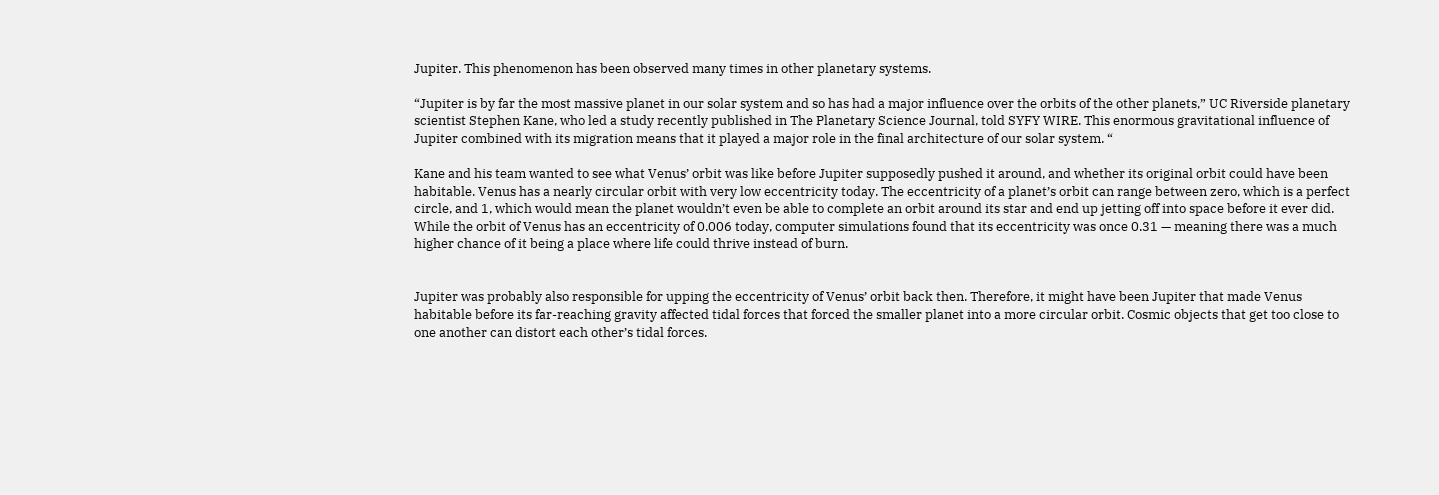Jupiter. This phenomenon has been observed many times in other planetary systems.

“Jupiter is by far the most massive planet in our solar system and so has had a major influence over the orbits of the other planets,” UC Riverside planetary scientist Stephen Kane, who led a study recently published in The Planetary Science Journal, told SYFY WIRE. This enormous gravitational influence of Jupiter combined with its migration means that it played a major role in the final architecture of our solar system. “

Kane and his team wanted to see what Venus’ orbit was like before Jupiter supposedly pushed it around, and whether its original orbit could have been habitable. Venus has a nearly circular orbit with very low eccentricity today. The eccentricity of a planet’s orbit can range between zero, which is a perfect circle, and 1, which would mean the planet wouldn’t even be able to complete an orbit around its star and end up jetting off into space before it ever did. While the orbit of Venus has an eccentricity of 0.006 today, computer simulations found that its eccentricity was once 0.31 — meaning there was a much higher chance of it being a place where life could thrive instead of burn.


Jupiter was probably also responsible for upping the eccentricity of Venus’ orbit back then. Therefore, it might have been Jupiter that made Venus habitable before its far-reaching gravity affected tidal forces that forced the smaller planet into a more circular orbit. Cosmic objects that get too close to one another can distort each other’s tidal forces.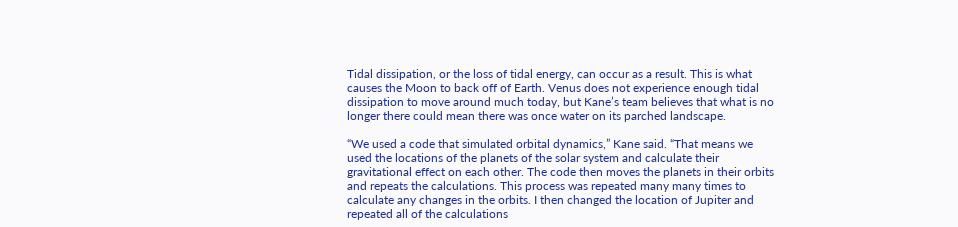Tidal dissipation, or the loss of tidal energy, can occur as a result. This is what causes the Moon to back off of Earth. Venus does not experience enough tidal dissipation to move around much today, but Kane’s team believes that what is no longer there could mean there was once water on its parched landscape.

“We used a code that simulated orbital dynamics,” Kane said. “That means we used the locations of the planets of the solar system and calculate their gravitational effect on each other. The code then moves the planets in their orbits and repeats the calculations. This process was repeated many many times to calculate any changes in the orbits. I then changed the location of Jupiter and repeated all of the calculations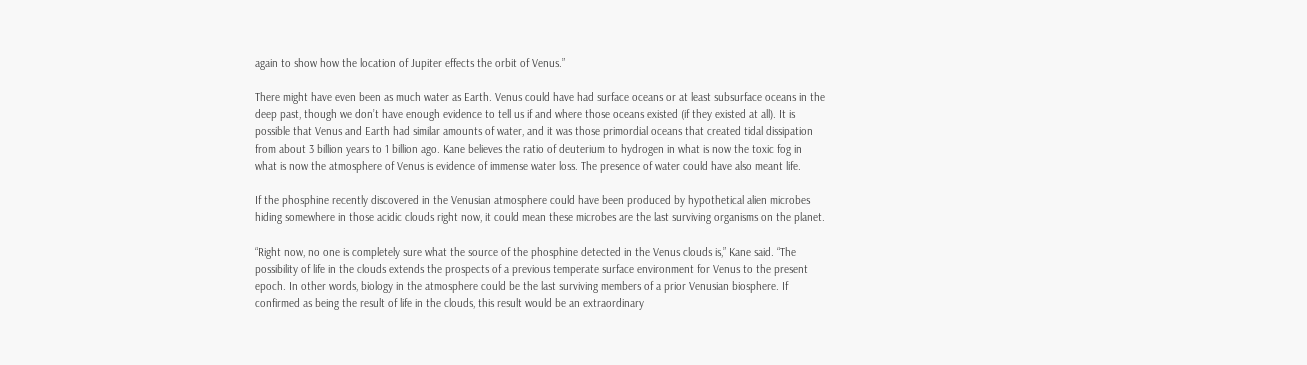again to show how the location of Jupiter effects the orbit of Venus.”

There might have even been as much water as Earth. Venus could have had surface oceans or at least subsurface oceans in the deep past, though we don’t have enough evidence to tell us if and where those oceans existed (if they existed at all). It is possible that Venus and Earth had similar amounts of water, and it was those primordial oceans that created tidal dissipation from about 3 billion years to 1 billion ago. Kane believes the ratio of deuterium to hydrogen in what is now the toxic fog in what is now the atmosphere of Venus is evidence of immense water loss. The presence of water could have also meant life.

If the phosphine recently discovered in the Venusian atmosphere could have been produced by hypothetical alien microbes hiding somewhere in those acidic clouds right now, it could mean these microbes are the last surviving organisms on the planet.

“Right now, no one is completely sure what the source of the phosphine detected in the Venus clouds is,” Kane said. “The possibility of life in the clouds extends the prospects of a previous temperate surface environment for Venus to the present epoch. In other words, biology in the atmosphere could be the last surviving members of a prior Venusian biosphere. If confirmed as being the result of life in the clouds, this result would be an extraordinary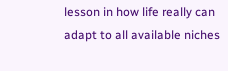lesson in how life really can adapt to all available niches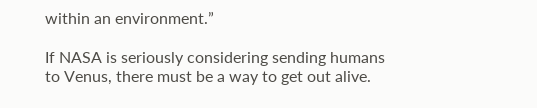within an environment.”

If NASA is seriously considering sending humans to Venus, there must be a way to get out alive.